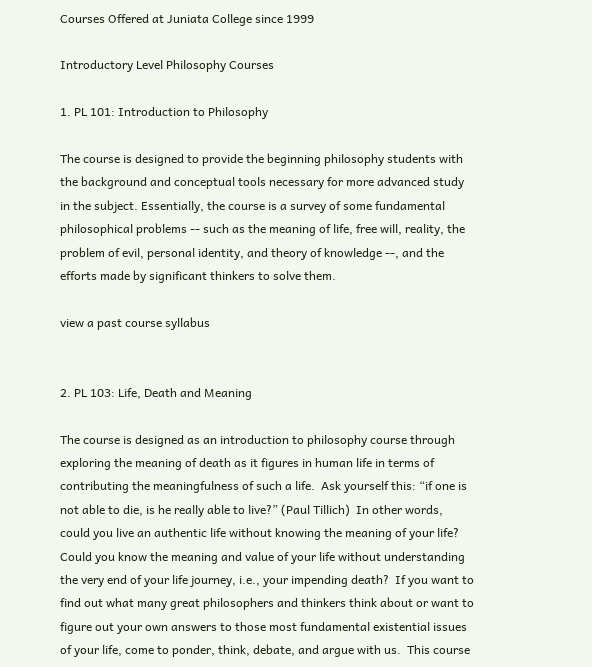Courses Offered at Juniata College since 1999

Introductory Level Philosophy Courses

1. PL 101: Introduction to Philosophy

The course is designed to provide the beginning philosophy students with the background and conceptual tools necessary for more advanced study in the subject. Essentially, the course is a survey of some fundamental philosophical problems -- such as the meaning of life, free will, reality, the problem of evil, personal identity, and theory of knowledge --, and the efforts made by significant thinkers to solve them.

view a past course syllabus


2. PL 103: Life, Death and Meaning

The course is designed as an introduction to philosophy course through exploring the meaning of death as it figures in human life in terms of contributing the meaningfulness of such a life.  Ask yourself this: “if one is not able to die, is he really able to live?” (Paul Tillich)  In other words, could you live an authentic life without knowing the meaning of your life?  Could you know the meaning and value of your life without understanding the very end of your life journey, i.e., your impending death?  If you want to find out what many great philosophers and thinkers think about or want to figure out your own answers to those most fundamental existential issues of your life, come to ponder, think, debate, and argue with us.  This course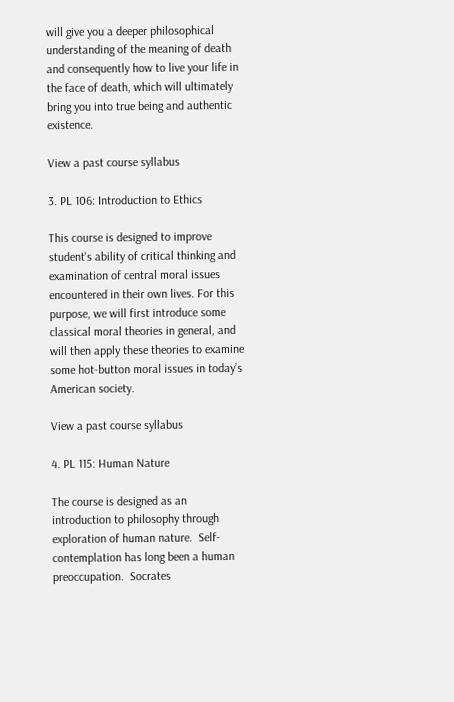will give you a deeper philosophical understanding of the meaning of death and consequently how to live your life in the face of death, which will ultimately bring you into true being and authentic existence.

View a past course syllabus

3. PL 106: Introduction to Ethics

This course is designed to improve student's ability of critical thinking and examination of central moral issues encountered in their own lives. For this purpose, we will first introduce some classical moral theories in general, and will then apply these theories to examine some hot-button moral issues in today’s American society.

View a past course syllabus

4. PL 115: Human Nature

The course is designed as an introduction to philosophy through exploration of human nature.  Self-contemplation has long been a human preoccupation.  Socrates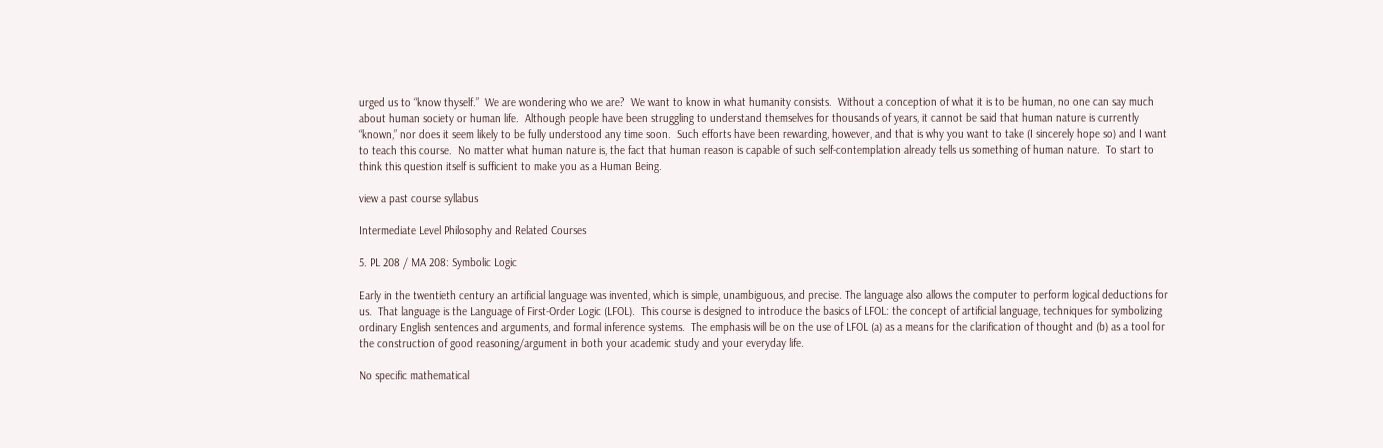urged us to “know thyself.”  We are wondering who we are?  We want to know in what humanity consists.  Without a conception of what it is to be human, no one can say much about human society or human life.  Although people have been struggling to understand themselves for thousands of years, it cannot be said that human nature is currently “known,” nor does it seem likely to be fully understood any time soon.  Such efforts have been rewarding, however, and that is why you want to take (I sincerely hope so) and I want to teach this course.  No matter what human nature is, the fact that human reason is capable of such self-contemplation already tells us something of human nature.  To start to think this question itself is sufficient to make you as a Human Being.

view a past course syllabus

Intermediate Level Philosophy and Related Courses

5. PL 208 / MA 208: Symbolic Logic

Early in the twentieth century an artificial language was invented, which is simple, unambiguous, and precise. The language also allows the computer to perform logical deductions for us.  That language is the Language of First-Order Logic (LFOL).  This course is designed to introduce the basics of LFOL: the concept of artificial language, techniques for symbolizing ordinary English sentences and arguments, and formal inference systems.  The emphasis will be on the use of LFOL (a) as a means for the clarification of thought and (b) as a tool for the construction of good reasoning/argument in both your academic study and your everyday life.

No specific mathematical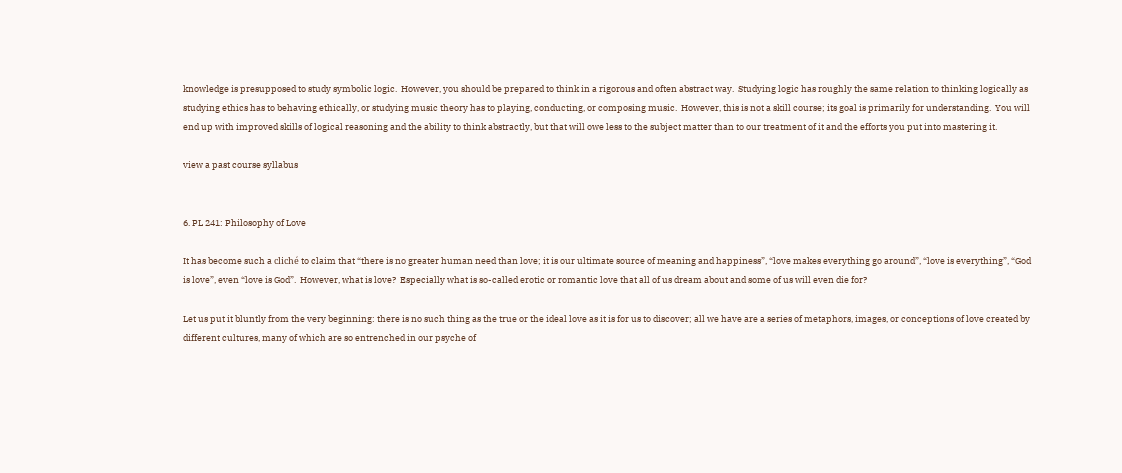knowledge is presupposed to study symbolic logic.  However, you should be prepared to think in a rigorous and often abstract way.  Studying logic has roughly the same relation to thinking logically as studying ethics has to behaving ethically, or studying music theory has to playing, conducting, or composing music.  However, this is not a skill course; its goal is primarily for understanding.  You will end up with improved skills of logical reasoning and the ability to think abstractly, but that will owe less to the subject matter than to our treatment of it and the efforts you put into mastering it.

view a past course syllabus


6. PL 241: Philosophy of Love

It has become such a cliché to claim that “there is no greater human need than love; it is our ultimate source of meaning and happiness”, “love makes everything go around”, “love is everything”, “God is love”, even “love is God”.  However, what is love?  Especially what is so-called erotic or romantic love that all of us dream about and some of us will even die for?

Let us put it bluntly from the very beginning: there is no such thing as the true or the ideal love as it is for us to discover; all we have are a series of metaphors, images, or conceptions of love created by different cultures, many of which are so entrenched in our psyche of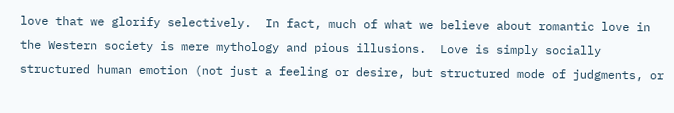love that we glorify selectively.  In fact, much of what we believe about romantic love in the Western society is mere mythology and pious illusions.  Love is simply socially structured human emotion (not just a feeling or desire, but structured mode of judgments, or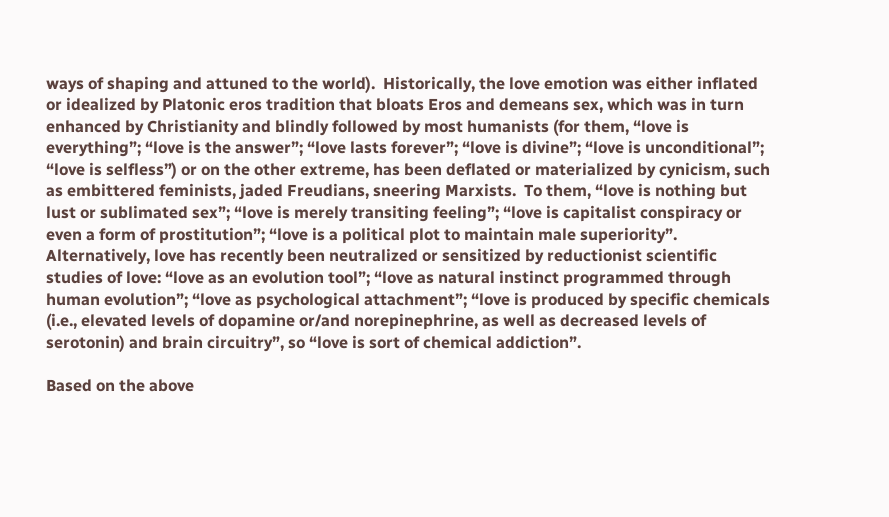ways of shaping and attuned to the world).  Historically, the love emotion was either inflated or idealized by Platonic eros tradition that bloats Eros and demeans sex, which was in turn enhanced by Christianity and blindly followed by most humanists (for them, “love is everything”; “love is the answer”; “love lasts forever”; “love is divine”; “love is unconditional”; “love is selfless”) or on the other extreme, has been deflated or materialized by cynicism, such as embittered feminists, jaded Freudians, sneering Marxists.  To them, “love is nothing but lust or sublimated sex”; “love is merely transiting feeling”; “love is capitalist conspiracy or even a form of prostitution”; “love is a political plot to maintain male superiority”.  Alternatively, love has recently been neutralized or sensitized by reductionist scientific studies of love: “love as an evolution tool”; “love as natural instinct programmed through human evolution”; “love as psychological attachment”; “love is produced by specific chemicals (i.e., elevated levels of dopamine or/and norepinephrine, as well as decreased levels of serotonin) and brain circuitry”, so “love is sort of chemical addiction”.

Based on the above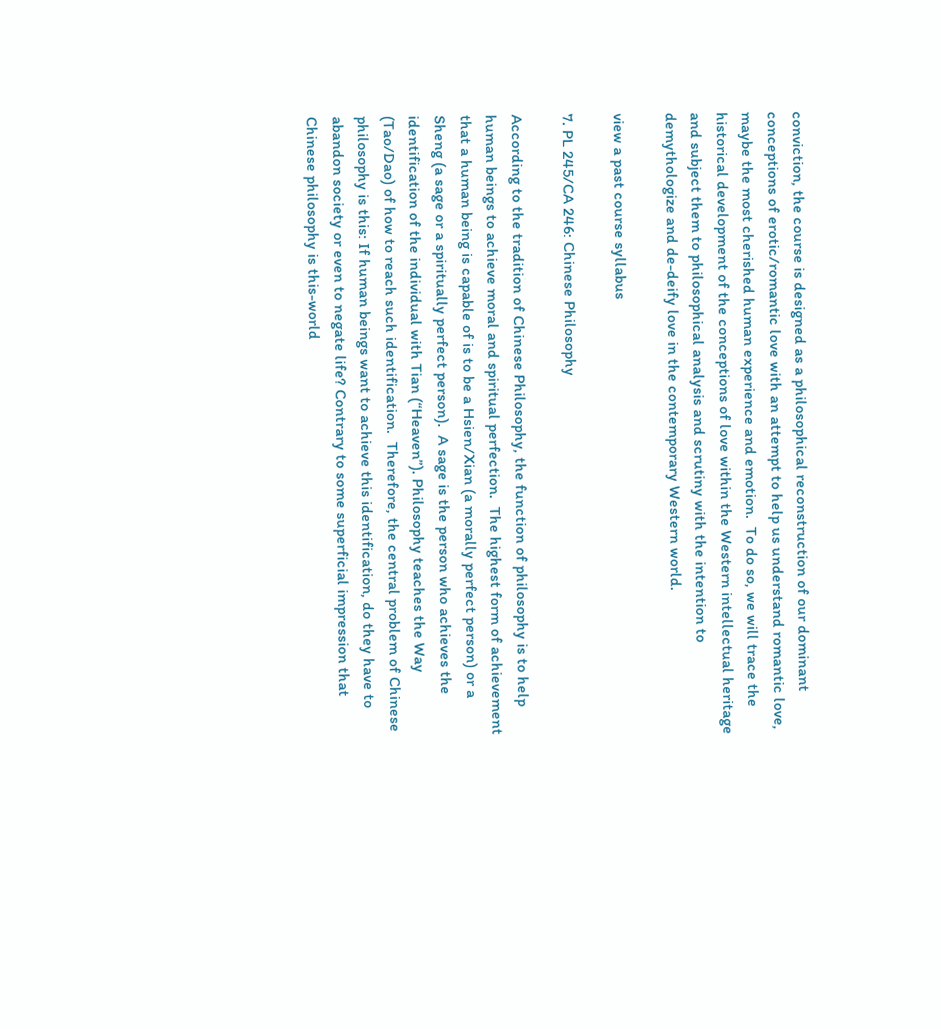conviction, the course is designed as a philosophical reconstruction of our dominant conceptions of erotic/romantic love with an attempt to help us understand romantic love, maybe the most cherished human experience and emotion.  To do so, we will trace the historical development of the conceptions of love within the Western intellectual heritage and subject them to philosophical analysis and scrutiny with the intention to demythologize and de-deify love in the contemporary Western world.

view a past course syllabus

7. PL 245/CA 246: Chinese Philosophy

According to the tradition of Chinese Philosophy, the function of philosophy is to help human beings to achieve moral and spiritual perfection.  The highest form of achievement that a human being is capable of is to be a Hsien/Xian (a morally perfect person) or a Sheng (a sage or a spiritually perfect person).  A sage is the person who achieves the identification of the individual with Tian (“Heaven”). Philosophy teaches the Way (Tao/Dao) of how to reach such identification.  Therefore, the central problem of Chinese philosophy is this: If human beings want to achieve this identification, do they have to abandon society or even to negate life? Contrary to some superficial impression that Chinese philosophy is this-world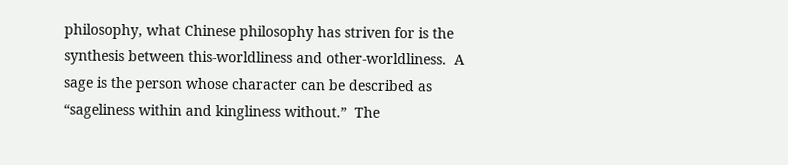philosophy, what Chinese philosophy has striven for is the synthesis between this-worldliness and other-worldliness.  A sage is the person whose character can be described as “sageliness within and kingliness without.”  The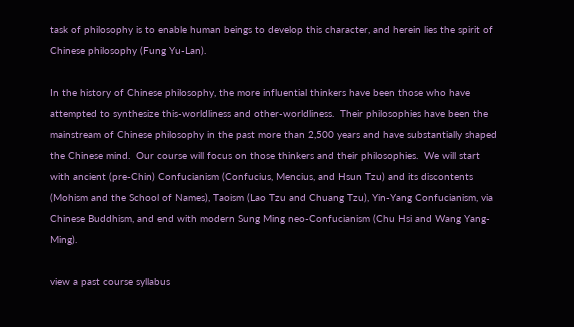task of philosophy is to enable human beings to develop this character, and herein lies the spirit of Chinese philosophy (Fung Yu-Lan).

In the history of Chinese philosophy, the more influential thinkers have been those who have attempted to synthesize this-worldliness and other-worldliness.  Their philosophies have been the mainstream of Chinese philosophy in the past more than 2,500 years and have substantially shaped the Chinese mind.  Our course will focus on those thinkers and their philosophies.  We will start with ancient (pre-Chin) Confucianism (Confucius, Mencius, and Hsun Tzu) and its discontents (Mohism and the School of Names), Taoism (Lao Tzu and Chuang Tzu), Yin-Yang Confucianism, via Chinese Buddhism, and end with modern Sung Ming neo-Confucianism (Chu Hsi and Wang Yang-Ming).

view a past course syllabus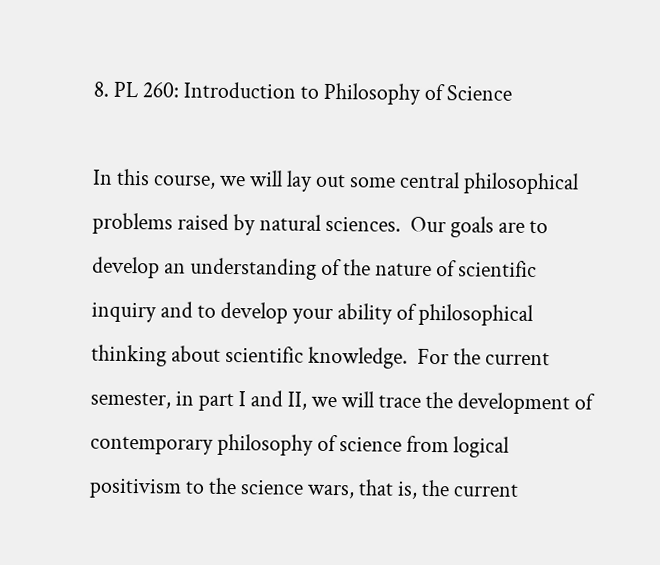8. PL 260: Introduction to Philosophy of Science

In this course, we will lay out some central philosophical problems raised by natural sciences.  Our goals are to develop an understanding of the nature of scientific inquiry and to develop your ability of philosophical thinking about scientific knowledge.  For the current semester, in part I and II, we will trace the development of contemporary philosophy of science from logical positivism to the science wars, that is, the current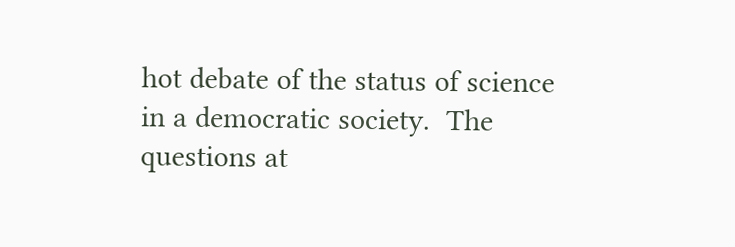hot debate of the status of science in a democratic society.  The questions at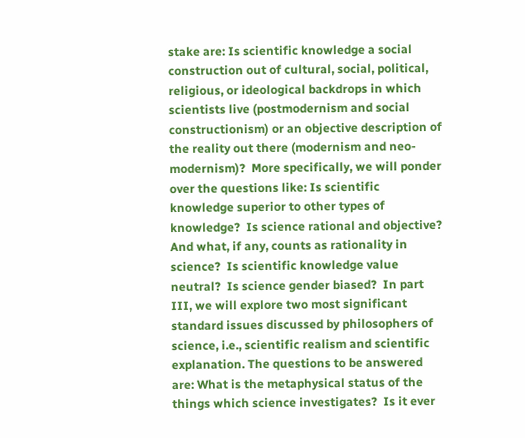stake are: Is scientific knowledge a social construction out of cultural, social, political, religious, or ideological backdrops in which scientists live (postmodernism and social constructionism) or an objective description of the reality out there (modernism and neo-modernism)?  More specifically, we will ponder over the questions like: Is scientific knowledge superior to other types of knowledge?  Is science rational and objective?  And what, if any, counts as rationality in science?  Is scientific knowledge value neutral?  Is science gender biased?  In part III, we will explore two most significant standard issues discussed by philosophers of science, i.e., scientific realism and scientific explanation. The questions to be answered are: What is the metaphysical status of the things which science investigates?  Is it ever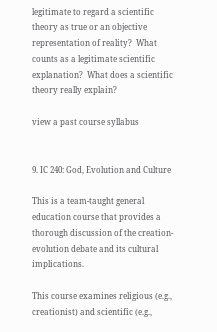legitimate to regard a scientific theory as true or an objective representation of reality?  What counts as a legitimate scientific explanation?  What does a scientific theory really explain?

view a past course syllabus


9. IC 240: God, Evolution and Culture

This is a team-taught general education course that provides a thorough discussion of the creation-evolution debate and its cultural implications.

This course examines religious (e.g., creationist) and scientific (e.g.,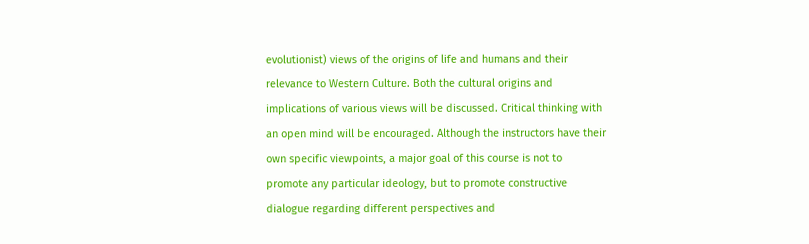evolutionist) views of the origins of life and humans and their relevance to Western Culture. Both the cultural origins and implications of various views will be discussed. Critical thinking with an open mind will be encouraged. Although the instructors have their own specific viewpoints, a major goal of this course is not to promote any particular ideology, but to promote constructive dialogue regarding different perspectives and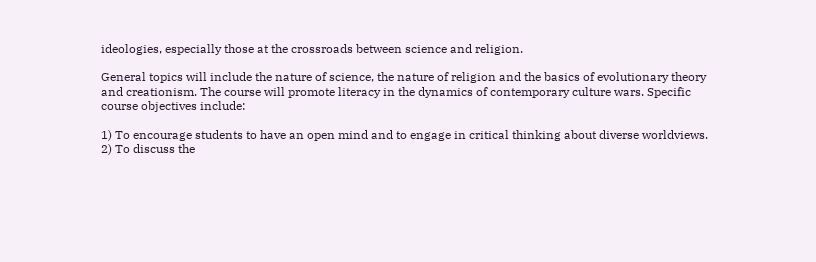ideologies, especially those at the crossroads between science and religion.

General topics will include the nature of science, the nature of religion and the basics of evolutionary theory and creationism. The course will promote literacy in the dynamics of contemporary culture wars. Specific course objectives include:

1) To encourage students to have an open mind and to engage in critical thinking about diverse worldviews.
2) To discuss the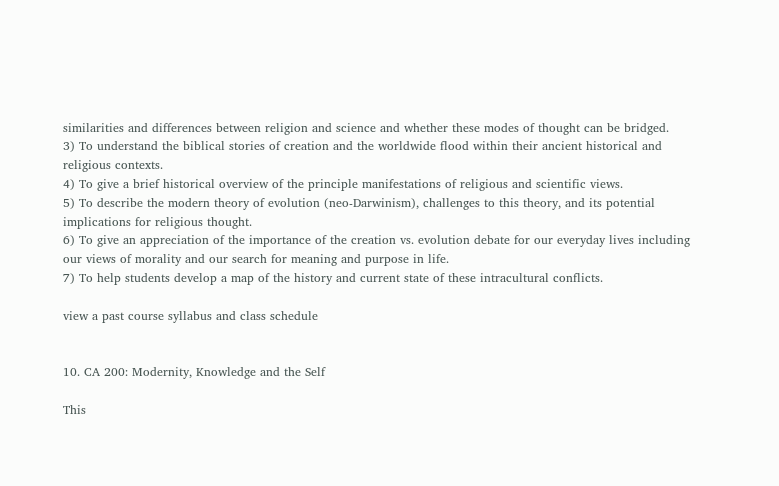similarities and differences between religion and science and whether these modes of thought can be bridged.
3) To understand the biblical stories of creation and the worldwide flood within their ancient historical and religious contexts.
4) To give a brief historical overview of the principle manifestations of religious and scientific views.
5) To describe the modern theory of evolution (neo-Darwinism), challenges to this theory, and its potential implications for religious thought.
6) To give an appreciation of the importance of the creation vs. evolution debate for our everyday lives including our views of morality and our search for meaning and purpose in life.
7) To help students develop a map of the history and current state of these intracultural conflicts.

view a past course syllabus and class schedule


10. CA 200: Modernity, Knowledge and the Self

This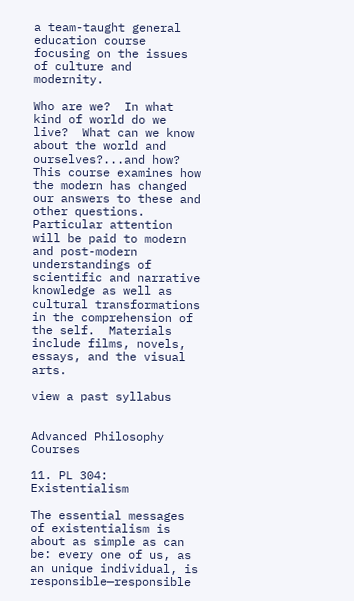a team-taught general education course focusing on the issues of culture and modernity.

Who are we?  In what kind of world do we live?  What can we know about the world and ourselves?...and how?  This course examines how the modern has changed our answers to these and other questions.  Particular attention will be paid to modern and post-modern understandings of scientific and narrative knowledge as well as cultural transformations in the comprehension of the self.  Materials include films, novels, essays, and the visual arts.

view a past syllabus


Advanced Philosophy Courses

11. PL 304: Existentialism

The essential messages of existentialism is about as simple as can be: every one of us, as an unique individual, is responsible—responsible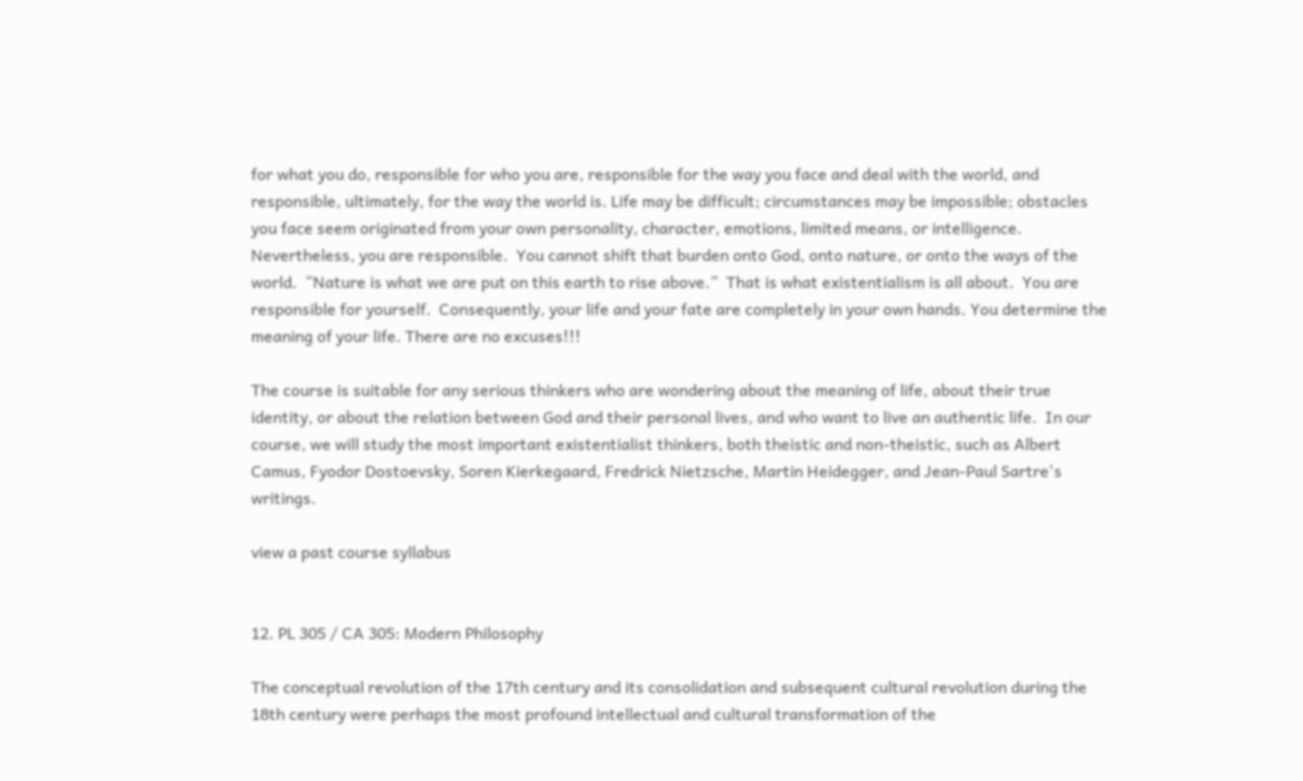for what you do, responsible for who you are, responsible for the way you face and deal with the world, and responsible, ultimately, for the way the world is. Life may be difficult; circumstances may be impossible; obstacles you face seem originated from your own personality, character, emotions, limited means, or intelligence.  Nevertheless, you are responsible.  You cannot shift that burden onto God, onto nature, or onto the ways of the world.  “Nature is what we are put on this earth to rise above.”  That is what existentialism is all about.  You are responsible for yourself.  Consequently, your life and your fate are completely in your own hands. You determine the meaning of your life. There are no excuses!!!

The course is suitable for any serious thinkers who are wondering about the meaning of life, about their true identity, or about the relation between God and their personal lives, and who want to live an authentic life.  In our course, we will study the most important existentialist thinkers, both theistic and non-theistic, such as Albert Camus, Fyodor Dostoevsky, Soren Kierkegaard, Fredrick Nietzsche, Martin Heidegger, and Jean-Paul Sartre's writings.

view a past course syllabus


12. PL 305 / CA 305: Modern Philosophy

The conceptual revolution of the 17th century and its consolidation and subsequent cultural revolution during the 18th century were perhaps the most profound intellectual and cultural transformation of the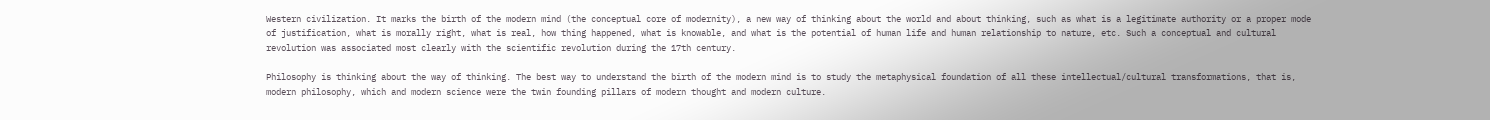Western civilization. It marks the birth of the modern mind (the conceptual core of modernity), a new way of thinking about the world and about thinking, such as what is a legitimate authority or a proper mode of justification, what is morally right, what is real, how thing happened, what is knowable, and what is the potential of human life and human relationship to nature, etc. Such a conceptual and cultural revolution was associated most clearly with the scientific revolution during the 17th century.

Philosophy is thinking about the way of thinking. The best way to understand the birth of the modern mind is to study the metaphysical foundation of all these intellectual/cultural transformations, that is, modern philosophy, which and modern science were the twin founding pillars of modern thought and modern culture.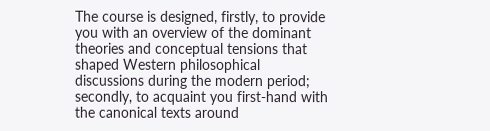The course is designed, firstly, to provide you with an overview of the dominant theories and conceptual tensions that shaped Western philosophical discussions during the modern period; secondly, to acquaint you first-hand with the canonical texts around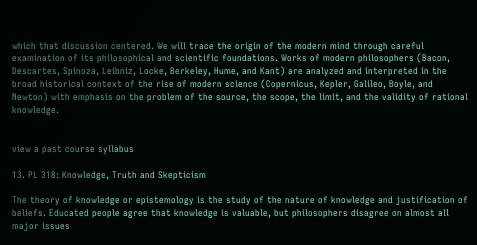which that discussion centered. We will trace the origin of the modern mind through careful examination of its philosophical and scientific foundations. Works of modern philosophers (Bacon, Descartes, Spinoza, Leibniz, Locke, Berkeley, Hume, and Kant) are analyzed and interpreted in the broad historical context of the rise of modern science (Copernicus, Kepler, Galileo, Boyle, and Newton) with emphasis on the problem of the source, the scope, the limit, and the validity of rational knowledge.


view a past course syllabus

13. PL 318: Knowledge, Truth and Skepticism

The theory of knowledge or epistemology is the study of the nature of knowledge and justification of beliefs. Educated people agree that knowledge is valuable, but philosophers disagree on almost all major issues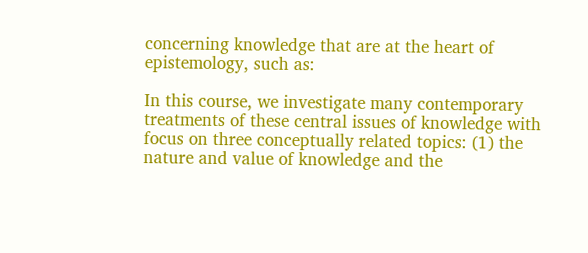concerning knowledge that are at the heart of epistemology, such as:

In this course, we investigate many contemporary treatments of these central issues of knowledge with focus on three conceptually related topics: (1) the nature and value of knowledge and the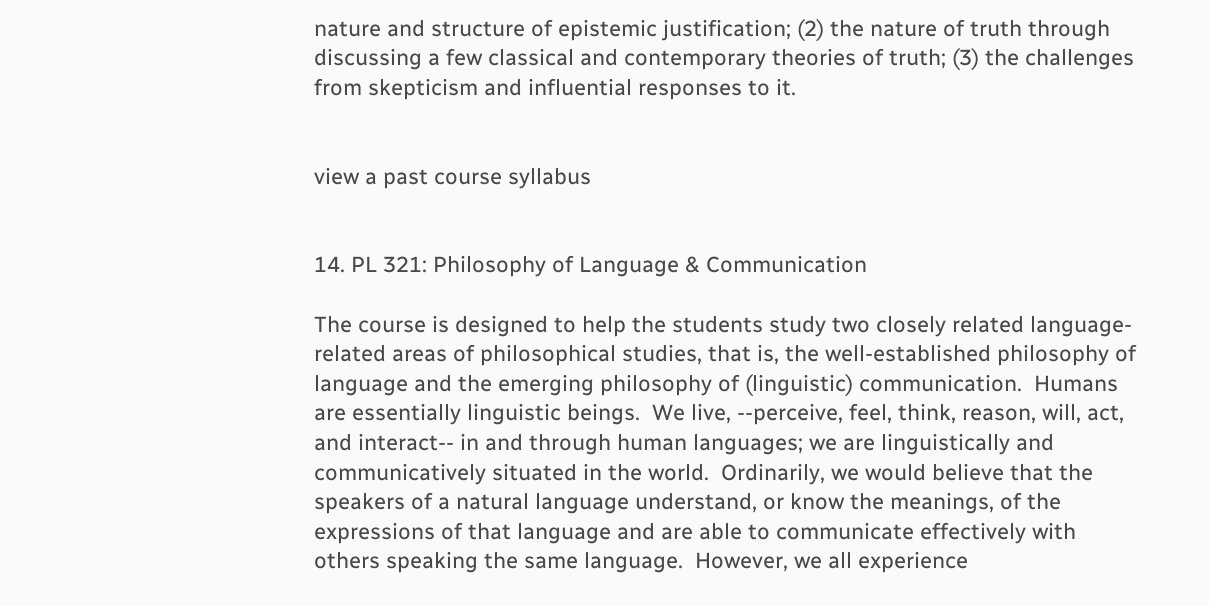nature and structure of epistemic justification; (2) the nature of truth through discussing a few classical and contemporary theories of truth; (3) the challenges from skepticism and influential responses to it.


view a past course syllabus


14. PL 321: Philosophy of Language & Communication

The course is designed to help the students study two closely related language-related areas of philosophical studies, that is, the well-established philosophy of language and the emerging philosophy of (linguistic) communication.  Humans are essentially linguistic beings.  We live, --perceive, feel, think, reason, will, act, and interact-- in and through human languages; we are linguistically and communicatively situated in the world.  Ordinarily, we would believe that the speakers of a natural language understand, or know the meanings, of the expressions of that language and are able to communicate effectively with others speaking the same language.  However, we all experience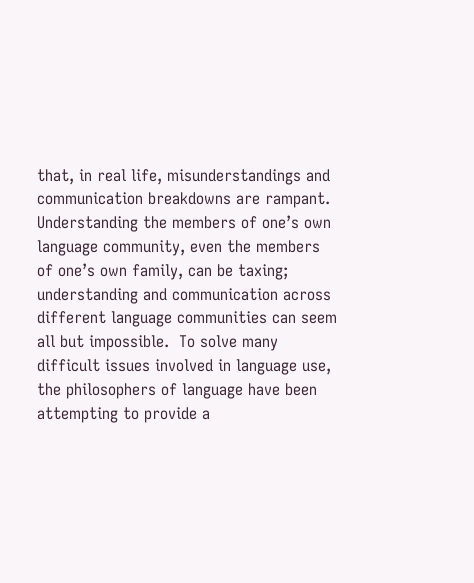that, in real life, misunderstandings and communication breakdowns are rampant.  Understanding the members of one’s own language community, even the members of one’s own family, can be taxing; understanding and communication across different language communities can seem all but impossible.  To solve many difficult issues involved in language use, the philosophers of language have been attempting to provide a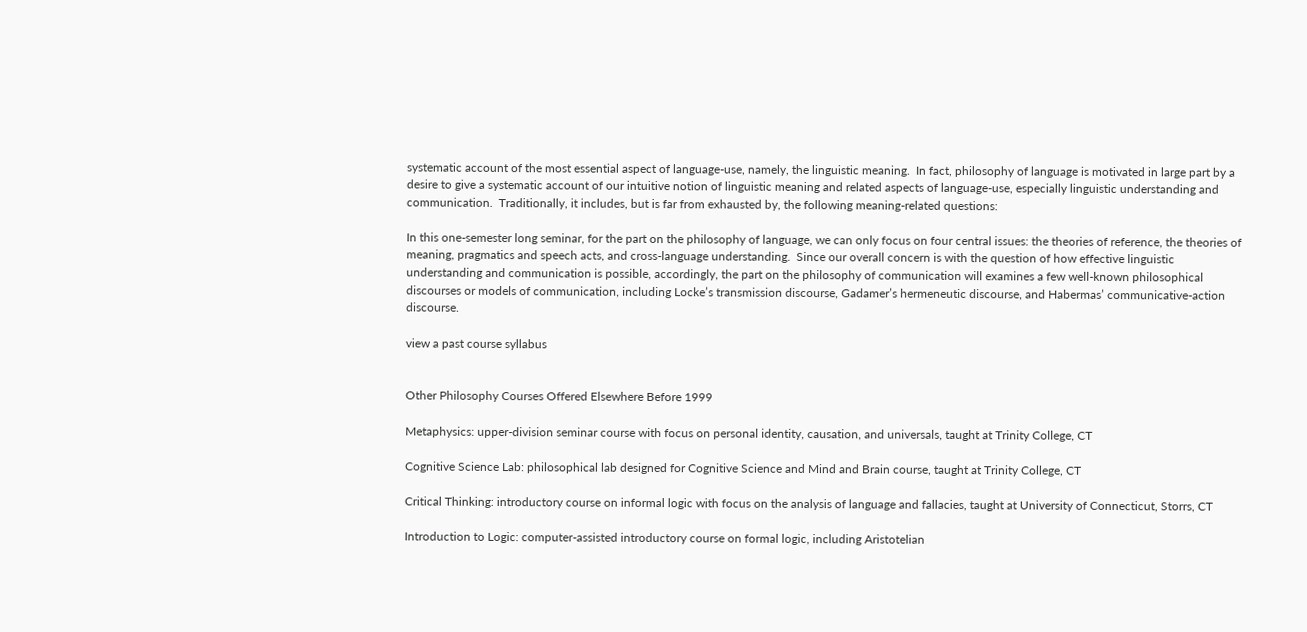systematic account of the most essential aspect of language-use, namely, the linguistic meaning.  In fact, philosophy of language is motivated in large part by a desire to give a systematic account of our intuitive notion of linguistic meaning and related aspects of language-use, especially linguistic understanding and communication.  Traditionally, it includes, but is far from exhausted by, the following meaning-related questions:

In this one-semester long seminar, for the part on the philosophy of language, we can only focus on four central issues: the theories of reference, the theories of meaning, pragmatics and speech acts, and cross-language understanding.  Since our overall concern is with the question of how effective linguistic understanding and communication is possible, accordingly, the part on the philosophy of communication will examines a few well-known philosophical discourses or models of communication, including Locke’s transmission discourse, Gadamer’s hermeneutic discourse, and Habermas’ communicative-action discourse.

view a past course syllabus


Other Philosophy Courses Offered Elsewhere Before 1999

Metaphysics: upper-division seminar course with focus on personal identity, causation, and universals, taught at Trinity College, CT

Cognitive Science Lab: philosophical lab designed for Cognitive Science and Mind and Brain course, taught at Trinity College, CT

Critical Thinking: introductory course on informal logic with focus on the analysis of language and fallacies, taught at University of Connecticut, Storrs, CT

Introduction to Logic: computer-assisted introductory course on formal logic, including Aristotelian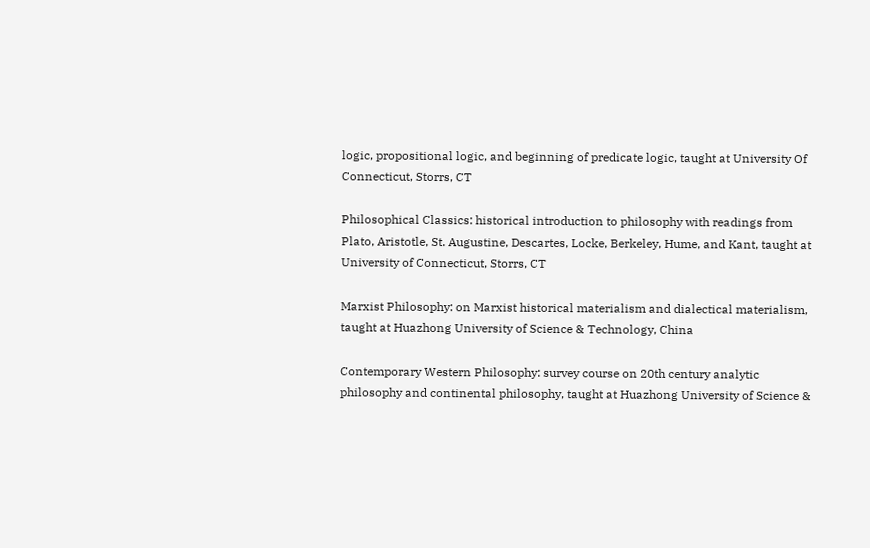logic, propositional logic, and beginning of predicate logic, taught at University Of Connecticut, Storrs, CT

Philosophical Classics: historical introduction to philosophy with readings from Plato, Aristotle, St. Augustine, Descartes, Locke, Berkeley, Hume, and Kant, taught at University of Connecticut, Storrs, CT

Marxist Philosophy: on Marxist historical materialism and dialectical materialism, taught at Huazhong University of Science & Technology, China

Contemporary Western Philosophy: survey course on 20th century analytic philosophy and continental philosophy, taught at Huazhong University of Science &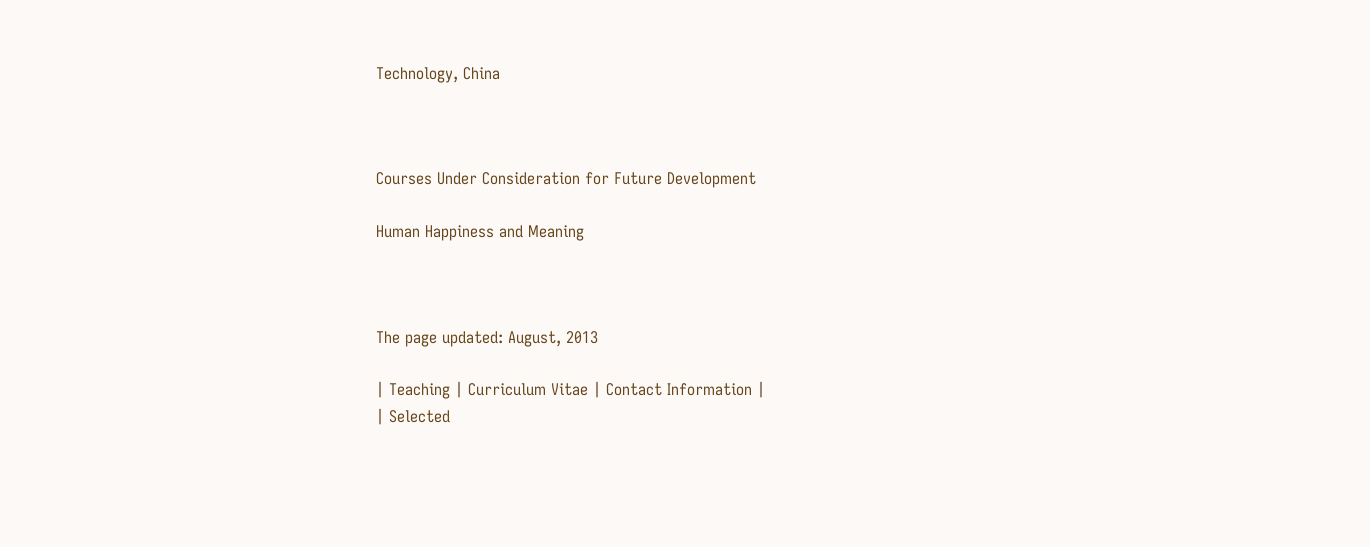Technology, China



Courses Under Consideration for Future Development

Human Happiness and Meaning



The page updated: August, 2013

| Teaching | Curriculum Vitae | Contact Information |
| Selected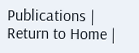Publications | Return to Home |